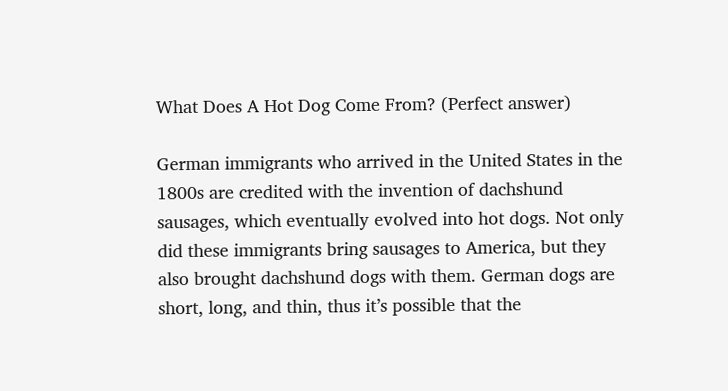What Does A Hot Dog Come From? (Perfect answer)

German immigrants who arrived in the United States in the 1800s are credited with the invention of dachshund sausages, which eventually evolved into hot dogs. Not only did these immigrants bring sausages to America, but they also brought dachshund dogs with them. German dogs are short, long, and thin, thus it’s possible that the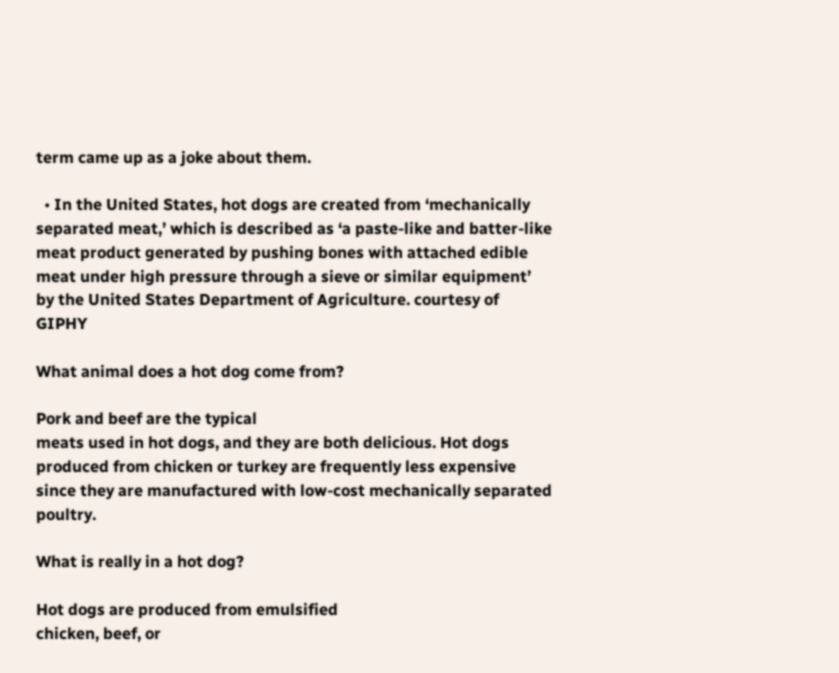term came up as a joke about them.

  • In the United States, hot dogs are created from ‘mechanically separated meat,’ which is described as ‘a paste-like and batter-like meat product generated by pushing bones with attached edible meat under high pressure through a sieve or similar equipment’ by the United States Department of Agriculture. courtesy of GIPHY

What animal does a hot dog come from?

Pork and beef are the typical
meats used in hot dogs, and they are both delicious. Hot dogs produced from chicken or turkey are frequently less expensive since they are manufactured with low-cost mechanically separated poultry.

What is really in a hot dog?

Hot dogs are produced from emulsified
chicken, beef, or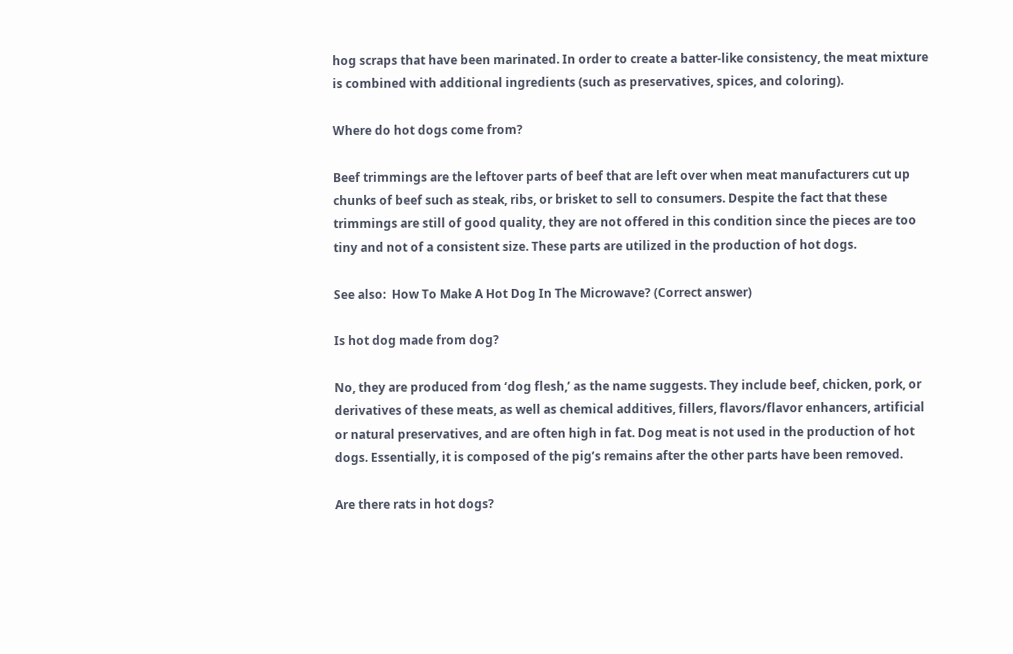hog scraps that have been marinated. In order to create a batter-like consistency, the meat mixture is combined with additional ingredients (such as preservatives, spices, and coloring).

Where do hot dogs come from?

Beef trimmings are the leftover parts of beef that are left over when meat manufacturers cut up chunks of beef such as steak, ribs, or brisket to sell to consumers. Despite the fact that these trimmings are still of good quality, they are not offered in this condition since the pieces are too tiny and not of a consistent size. These parts are utilized in the production of hot dogs.

See also:  How To Make A Hot Dog In The Microwave? (Correct answer)

Is hot dog made from dog?

No, they are produced from ‘dog flesh,’ as the name suggests. They include beef, chicken, pork, or derivatives of these meats, as well as chemical additives, fillers, flavors/flavor enhancers, artificial or natural preservatives, and are often high in fat. Dog meat is not used in the production of hot dogs. Essentially, it is composed of the pig’s remains after the other parts have been removed.

Are there rats in hot dogs?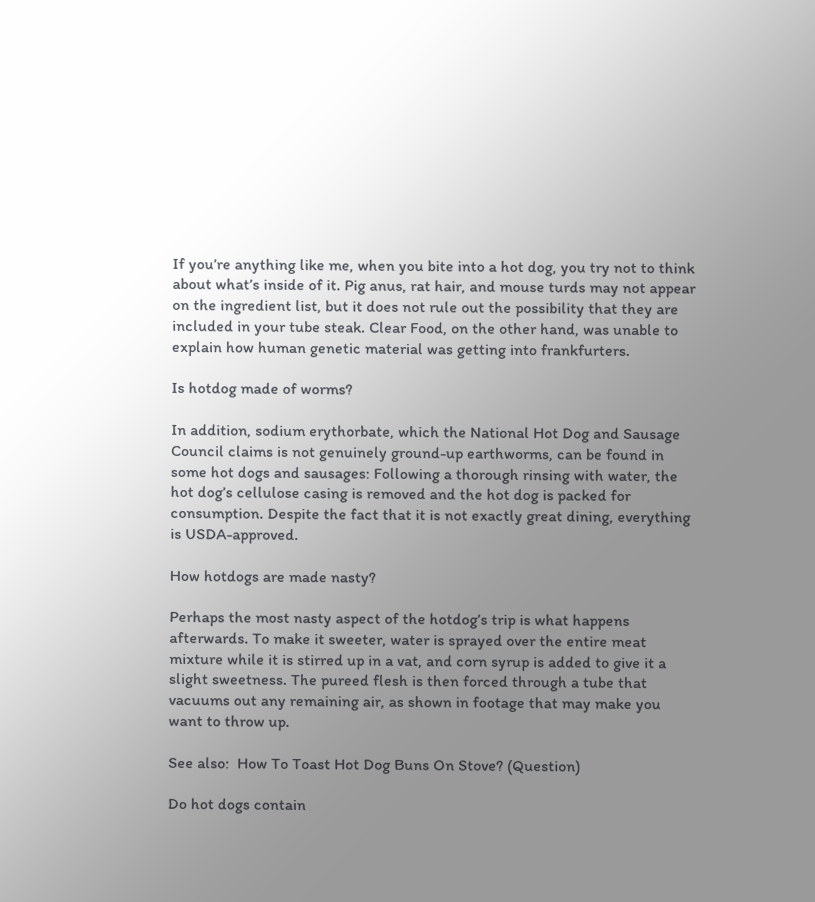If you’re anything like me, when you bite into a hot dog, you try not to think about what’s inside of it. Pig anus, rat hair, and mouse turds may not appear on the ingredient list, but it does not rule out the possibility that they are included in your tube steak. Clear Food, on the other hand, was unable to explain how human genetic material was getting into frankfurters.

Is hotdog made of worms?

In addition, sodium erythorbate, which the National Hot Dog and Sausage Council claims is not genuinely ground-up earthworms, can be found in some hot dogs and sausages: Following a thorough rinsing with water, the hot dog’s cellulose casing is removed and the hot dog is packed for consumption. Despite the fact that it is not exactly great dining, everything is USDA-approved.

How hotdogs are made nasty?

Perhaps the most nasty aspect of the hotdog’s trip is what happens afterwards. To make it sweeter, water is sprayed over the entire meat mixture while it is stirred up in a vat, and corn syrup is added to give it a slight sweetness. The pureed flesh is then forced through a tube that vacuums out any remaining air, as shown in footage that may make you want to throw up.

See also:  How To Toast Hot Dog Buns On Stove? (Question)

Do hot dogs contain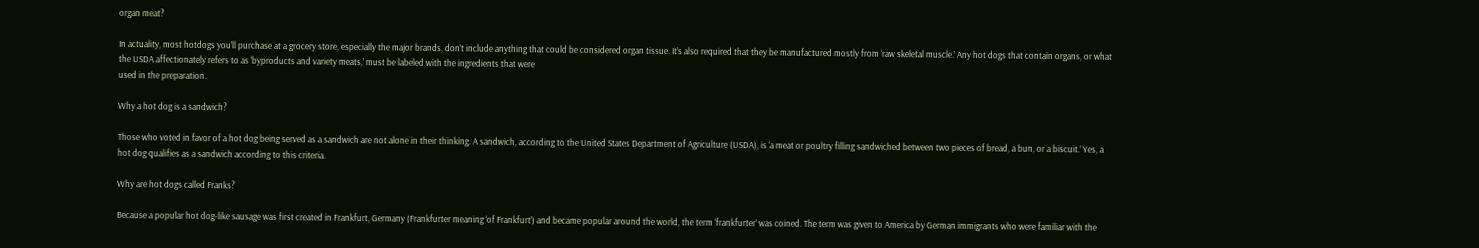organ meat?

In actuality, most hotdogs you’ll purchase at a grocery store, especially the major brands, don’t include anything that could be considered organ tissue. It’s also required that they be manufactured mostly from ‘raw skeletal muscle.’ Any hot dogs that contain organs, or what the USDA affectionately refers to as ‘byproducts and variety meats,’ must be labeled with the ingredients that were
used in the preparation.

Why a hot dog is a sandwich?

Those who voted in favor of a hot dog being served as a sandwich are not alone in their thinking. A sandwich, according to the United States Department of Agriculture (USDA), is ‘a meat or poultry filling sandwiched between two pieces of bread, a bun, or a biscuit.’ Yes, a hot dog qualifies as a sandwich according to this criteria.

Why are hot dogs called Franks?

Because a popular hot dog-like sausage was first created in Frankfurt, Germany (Frankfurter meaning ‘of Frankfurt’) and became popular around the world, the term ‘frankfurter’ was coined. The term was given to America by German immigrants who were familiar with the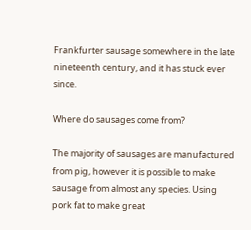Frankfurter sausage somewhere in the late nineteenth century, and it has stuck ever since.

Where do sausages come from?

The majority of sausages are manufactured from pig, however it is possible to make sausage from almost any species. Using pork fat to make great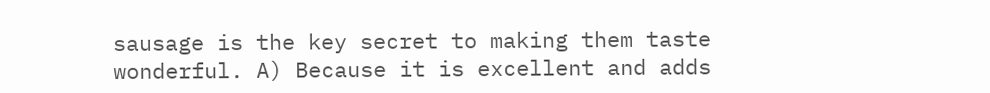sausage is the key secret to making them taste wonderful. A) Because it is excellent and adds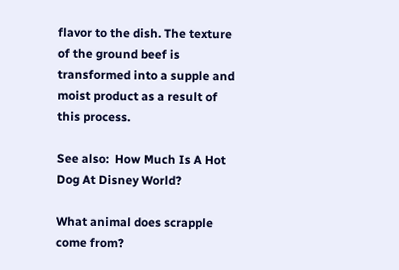flavor to the dish. The texture of the ground beef is transformed into a supple and moist product as a result of this process.

See also:  How Much Is A Hot Dog At Disney World?

What animal does scrapple come from?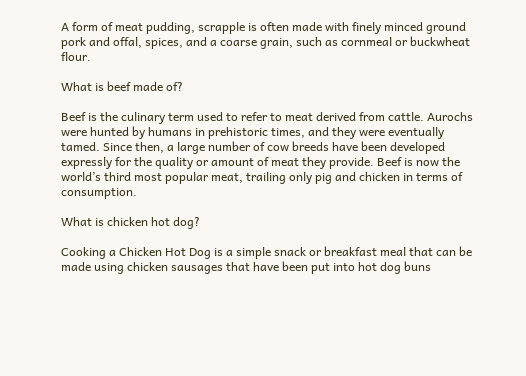A form of meat pudding, scrapple is often made with finely minced ground pork and offal, spices, and a coarse grain, such as cornmeal or buckwheat flour.

What is beef made of?

Beef is the culinary term used to refer to meat derived from cattle. Aurochs were hunted by humans in prehistoric times, and they were eventually tamed. Since then, a large number of cow breeds have been developed expressly for the quality or amount of meat they provide. Beef is now the world’s third most popular meat, trailing only pig and chicken in terms of consumption.

What is chicken hot dog?

Cooking a Chicken Hot Dog is a simple snack or breakfast meal that can be made using chicken sausages that have been put into hot dog buns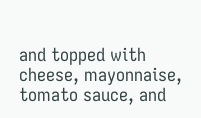and topped with cheese, mayonnaise, tomato sauce, and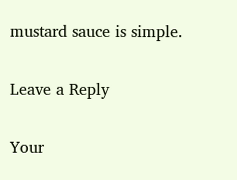mustard sauce is simple.

Leave a Reply

Your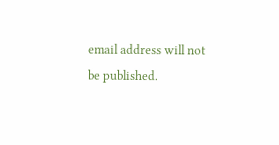email address will not be published.